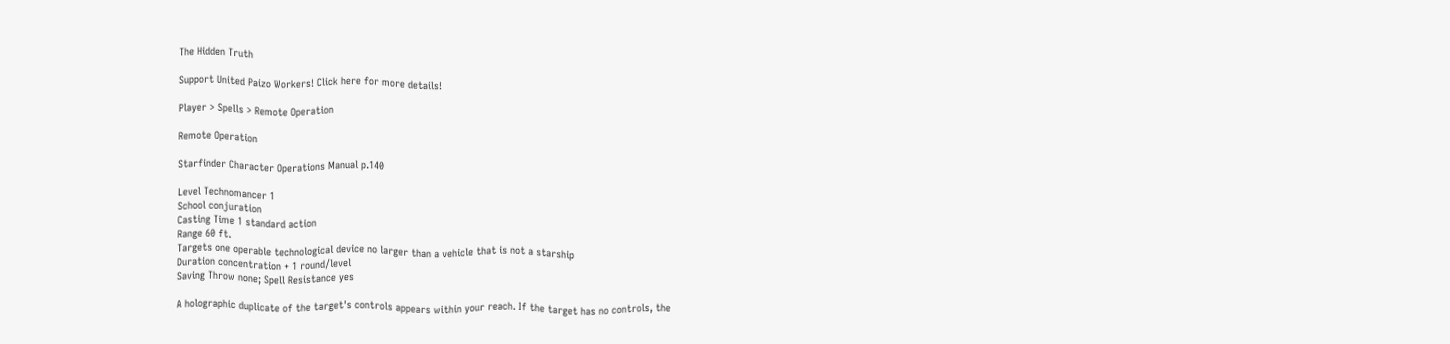The Hidden Truth

Support United Paizo Workers! Click here for more details!

Player > Spells > Remote Operation

Remote Operation

Starfinder Character Operations Manual p.140

Level Technomancer 1
School conjuration
Casting Time 1 standard action
Range 60 ft.
Targets one operable technological device no larger than a vehicle that is not a starship
Duration concentration + 1 round/level
Saving Throw none; Spell Resistance yes

A holographic duplicate of the target's controls appears within your reach. If the target has no controls, the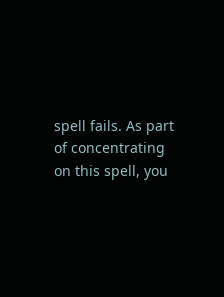spell fails. As part of concentrating on this spell, you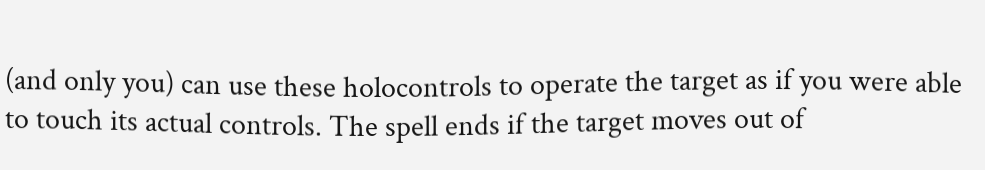(and only you) can use these holocontrols to operate the target as if you were able to touch its actual controls. The spell ends if the target moves out of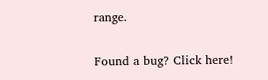range.

Found a bug? Click here!